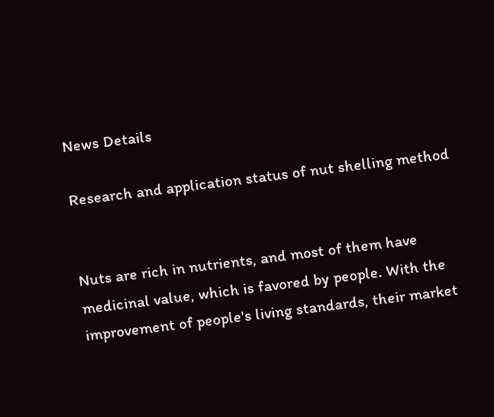News Details

Research and application status of nut shelling method


Nuts are rich in nutrients, and most of them have medicinal value, which is favored by people. With the improvement of people's living standards, their market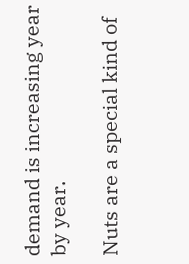demand is increasing year by year.

Nuts are a special kind of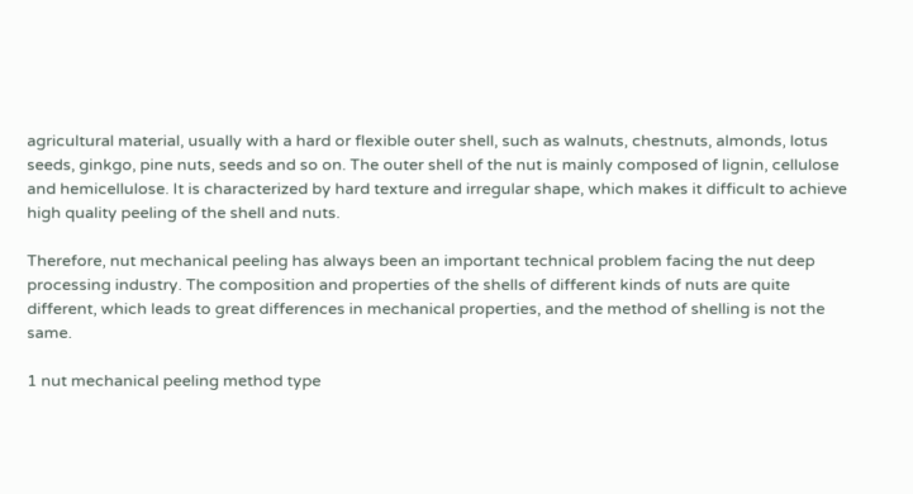agricultural material, usually with a hard or flexible outer shell, such as walnuts, chestnuts, almonds, lotus seeds, ginkgo, pine nuts, seeds and so on. The outer shell of the nut is mainly composed of lignin, cellulose and hemicellulose. It is characterized by hard texture and irregular shape, which makes it difficult to achieve high quality peeling of the shell and nuts.

Therefore, nut mechanical peeling has always been an important technical problem facing the nut deep processing industry. The composition and properties of the shells of different kinds of nuts are quite different, which leads to great differences in mechanical properties, and the method of shelling is not the same.

1 nut mechanical peeling method type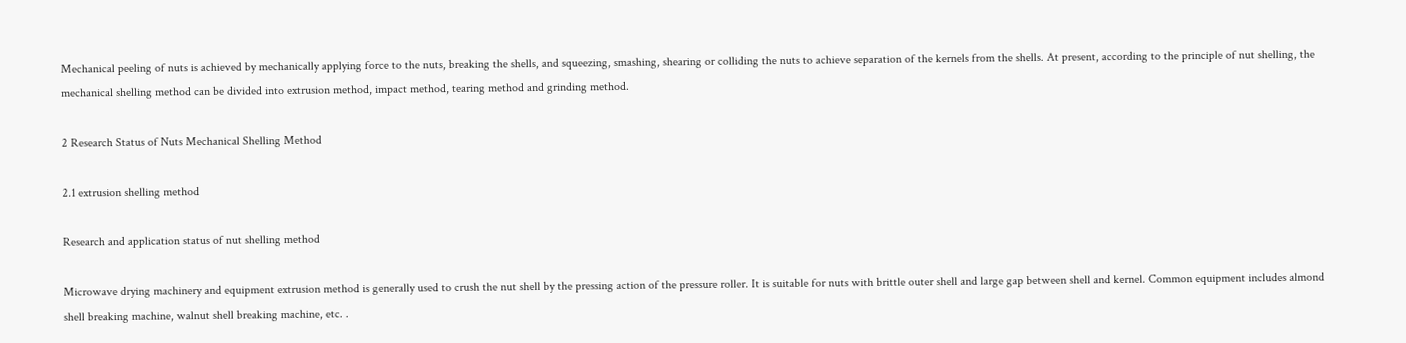Mechanical peeling of nuts is achieved by mechanically applying force to the nuts, breaking the shells, and squeezing, smashing, shearing or colliding the nuts to achieve separation of the kernels from the shells. At present, according to the principle of nut shelling, the mechanical shelling method can be divided into extrusion method, impact method, tearing method and grinding method.

2 Research Status of Nuts Mechanical Shelling Method

2.1 extrusion shelling method

Research and application status of nut shelling method

Microwave drying machinery and equipment extrusion method is generally used to crush the nut shell by the pressing action of the pressure roller. It is suitable for nuts with brittle outer shell and large gap between shell and kernel. Common equipment includes almond shell breaking machine, walnut shell breaking machine, etc. .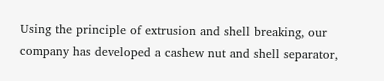Using the principle of extrusion and shell breaking, our company has developed a cashew nut and shell separator,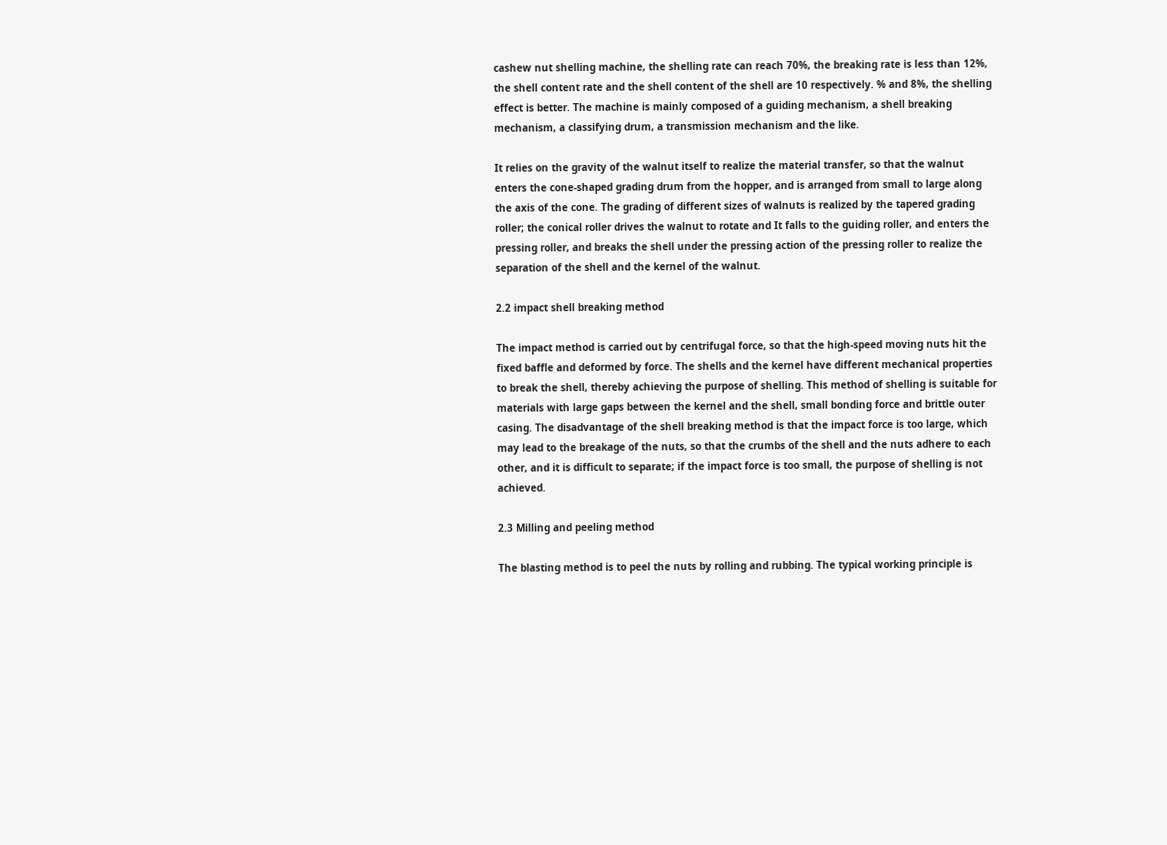cashew nut shelling machine, the shelling rate can reach 70%, the breaking rate is less than 12%, the shell content rate and the shell content of the shell are 10 respectively. % and 8%, the shelling effect is better. The machine is mainly composed of a guiding mechanism, a shell breaking mechanism, a classifying drum, a transmission mechanism and the like.

It relies on the gravity of the walnut itself to realize the material transfer, so that the walnut enters the cone-shaped grading drum from the hopper, and is arranged from small to large along the axis of the cone. The grading of different sizes of walnuts is realized by the tapered grading roller; the conical roller drives the walnut to rotate and It falls to the guiding roller, and enters the pressing roller, and breaks the shell under the pressing action of the pressing roller to realize the separation of the shell and the kernel of the walnut.

2.2 impact shell breaking method

The impact method is carried out by centrifugal force, so that the high-speed moving nuts hit the fixed baffle and deformed by force. The shells and the kernel have different mechanical properties to break the shell, thereby achieving the purpose of shelling. This method of shelling is suitable for materials with large gaps between the kernel and the shell, small bonding force and brittle outer casing. The disadvantage of the shell breaking method is that the impact force is too large, which may lead to the breakage of the nuts, so that the crumbs of the shell and the nuts adhere to each other, and it is difficult to separate; if the impact force is too small, the purpose of shelling is not achieved.

2.3 Milling and peeling method

The blasting method is to peel the nuts by rolling and rubbing. The typical working principle is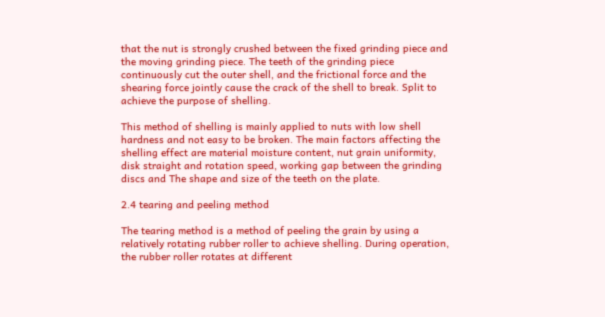that the nut is strongly crushed between the fixed grinding piece and the moving grinding piece. The teeth of the grinding piece continuously cut the outer shell, and the frictional force and the shearing force jointly cause the crack of the shell to break. Split to achieve the purpose of shelling.

This method of shelling is mainly applied to nuts with low shell hardness and not easy to be broken. The main factors affecting the shelling effect are material moisture content, nut grain uniformity, disk straight and rotation speed, working gap between the grinding discs and The shape and size of the teeth on the plate.

2.4 tearing and peeling method

The tearing method is a method of peeling the grain by using a relatively rotating rubber roller to achieve shelling. During operation, the rubber roller rotates at different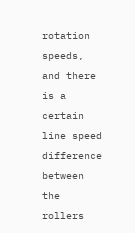rotation speeds, and there is a certain line speed difference between the rollers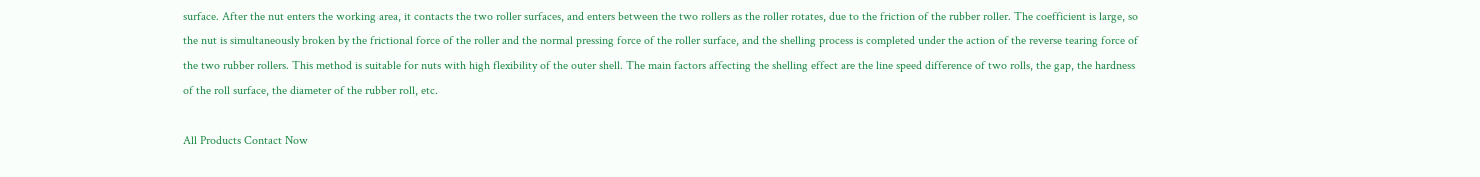surface. After the nut enters the working area, it contacts the two roller surfaces, and enters between the two rollers as the roller rotates, due to the friction of the rubber roller. The coefficient is large, so the nut is simultaneously broken by the frictional force of the roller and the normal pressing force of the roller surface, and the shelling process is completed under the action of the reverse tearing force of the two rubber rollers. This method is suitable for nuts with high flexibility of the outer shell. The main factors affecting the shelling effect are the line speed difference of two rolls, the gap, the hardness of the roll surface, the diameter of the rubber roll, etc.

All Products Contact Now